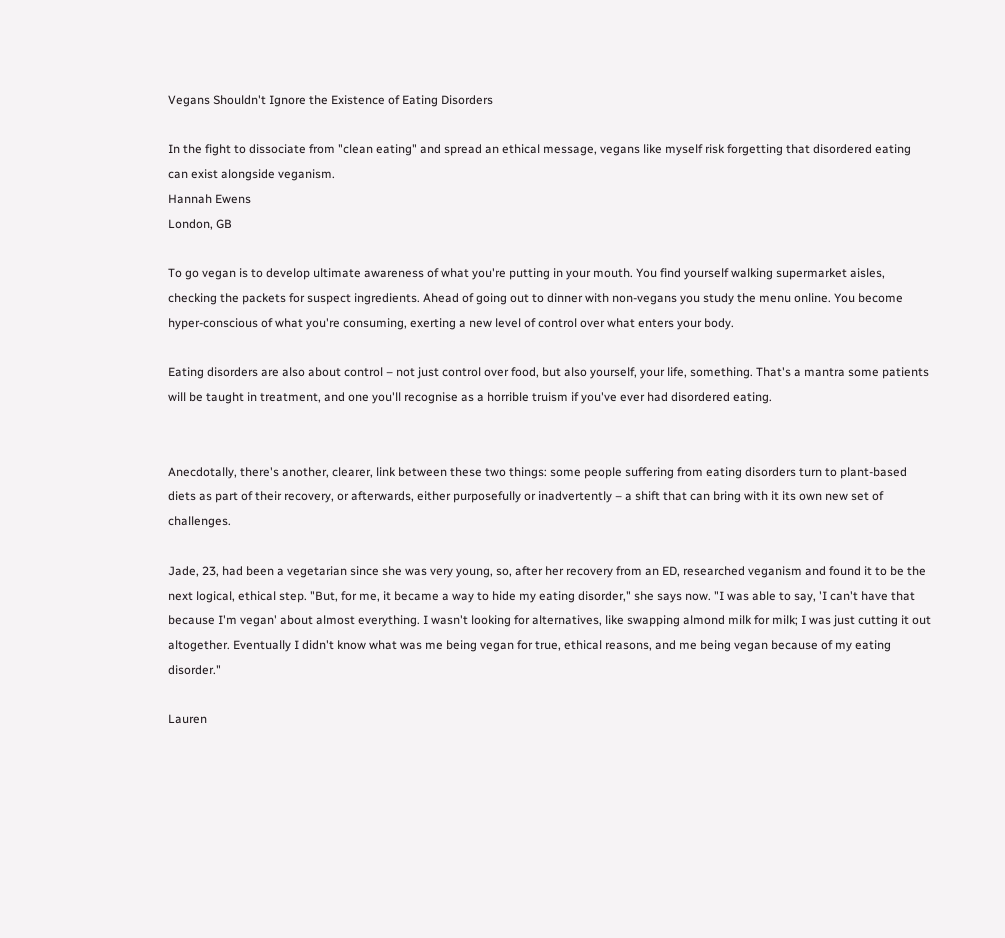Vegans Shouldn't Ignore the Existence of Eating Disorders

In the fight to dissociate from "clean eating" and spread an ethical message, vegans like myself risk forgetting that disordered eating can exist alongside veganism.
Hannah Ewens
London, GB

To go vegan is to develop ultimate awareness of what you're putting in your mouth. You find yourself walking supermarket aisles, checking the packets for suspect ingredients. Ahead of going out to dinner with non-vegans you study the menu online. You become hyper-conscious of what you're consuming, exerting a new level of control over what enters your body.

Eating disorders are also about control – not just control over food, but also yourself, your life, something. That's a mantra some patients will be taught in treatment, and one you'll recognise as a horrible truism if you've ever had disordered eating.


Anecdotally, there's another, clearer, link between these two things: some people suffering from eating disorders turn to plant-based diets as part of their recovery, or afterwards, either purposefully or inadvertently – a shift that can bring with it its own new set of challenges.

Jade, 23, had been a vegetarian since she was very young, so, after her recovery from an ED, researched veganism and found it to be the next logical, ethical step. "But, for me, it became a way to hide my eating disorder," she says now. "I was able to say, 'I can't have that because I'm vegan' about almost everything. I wasn't looking for alternatives, like swapping almond milk for milk; I was just cutting it out altogether. Eventually I didn't know what was me being vegan for true, ethical reasons, and me being vegan because of my eating disorder."

Lauren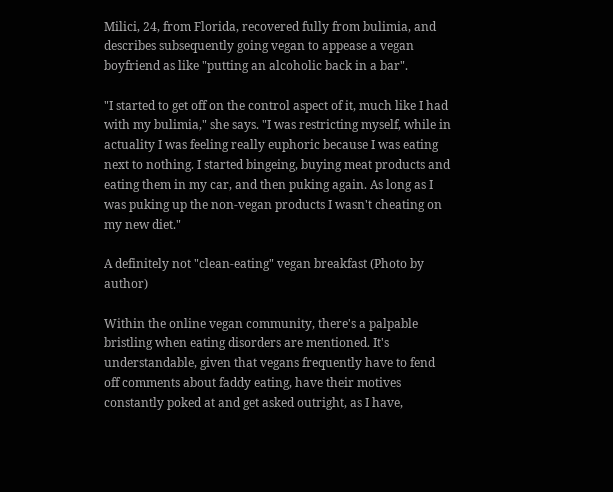Milici, 24, from Florida, recovered fully from bulimia, and describes subsequently going vegan to appease a vegan boyfriend as like "putting an alcoholic back in a bar".

"I started to get off on the control aspect of it, much like I had with my bulimia," she says. "I was restricting myself, while in actuality I was feeling really euphoric because I was eating next to nothing. I started bingeing, buying meat products and eating them in my car, and then puking again. As long as I was puking up the non-vegan products I wasn't cheating on my new diet."

A definitely not "clean-eating" vegan breakfast (Photo by author)

Within the online vegan community, there's a palpable bristling when eating disorders are mentioned. It's understandable, given that vegans frequently have to fend off comments about faddy eating, have their motives constantly poked at and get asked outright, as I have,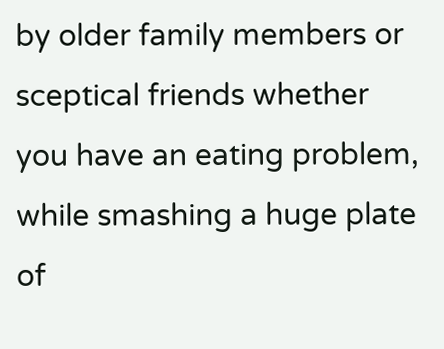by older family members or sceptical friends whether you have an eating problem, while smashing a huge plate of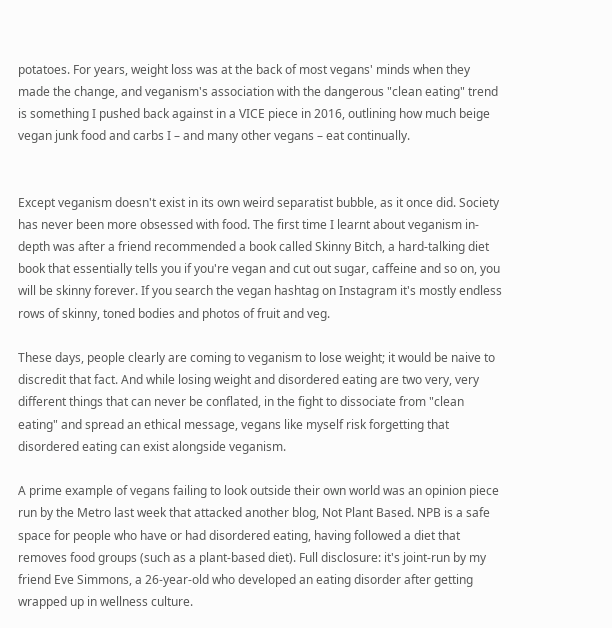potatoes. For years, weight loss was at the back of most vegans' minds when they made the change, and veganism's association with the dangerous "clean eating" trend is something I pushed back against in a VICE piece in 2016, outlining how much beige vegan junk food and carbs I – and many other vegans – eat continually.


Except veganism doesn't exist in its own weird separatist bubble, as it once did. Society has never been more obsessed with food. The first time I learnt about veganism in-depth was after a friend recommended a book called Skinny Bitch, a hard-talking diet book that essentially tells you if you're vegan and cut out sugar, caffeine and so on, you will be skinny forever. If you search the vegan hashtag on Instagram it's mostly endless rows of skinny, toned bodies and photos of fruit and veg.

These days, people clearly are coming to veganism to lose weight; it would be naive to discredit that fact. And while losing weight and disordered eating are two very, very different things that can never be conflated, in the fight to dissociate from "clean eating" and spread an ethical message, vegans like myself risk forgetting that disordered eating can exist alongside veganism.

A prime example of vegans failing to look outside their own world was an opinion piece run by the Metro last week that attacked another blog, Not Plant Based. NPB is a safe space for people who have or had disordered eating, having followed a diet that removes food groups (such as a plant-based diet). Full disclosure: it's joint-run by my friend Eve Simmons, a 26-year-old who developed an eating disorder after getting wrapped up in wellness culture.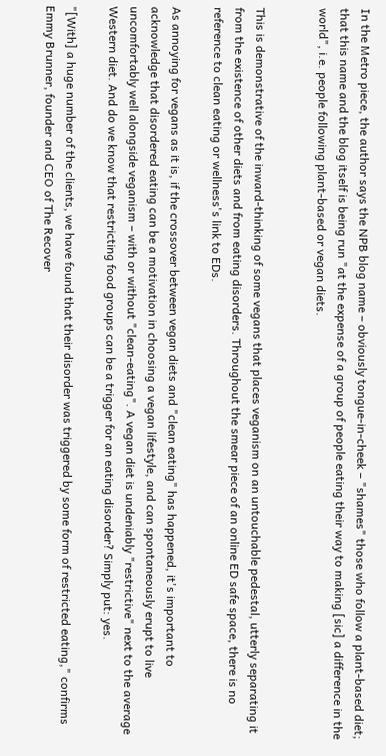In the Metro piece, the author says the NPB blog name – obviously tongue-in-cheek – "shames" those who follow a plant-based diet; that this name and the blog itself is being run "at the expense of a group of people eating their way to making [sic] a difference in the world", i.e. people following plant-based or vegan diets.


This is demonstrative of the inward-thinking of some vegans that places veganism on an untouchable pedestal, utterly separating it from the existence of other diets and from eating disorders. Throughout the smear piece of an online ED safe space, there is no reference to clean eating or wellness's link to EDs.

As annoying for vegans as it is, if the crossover between vegan diets and "clean eating" has happened, it's important to acknowledge that disordered eating can be a motivation in choosing a vegan lifestyle, and can spontaneously erupt to live uncomfortably well alongside veganism – with or without "clean-eating". A vegan diet is undeniably "restrictive" next to the average Western diet. And do we know that restricting food groups can be a trigger for an eating disorder? Simply put: yes.

"[With] a huge number of the clients, we have found that their disorder was triggered by some form of restricted eating," confirms Emmy Brunner, founder and CEO of The Recover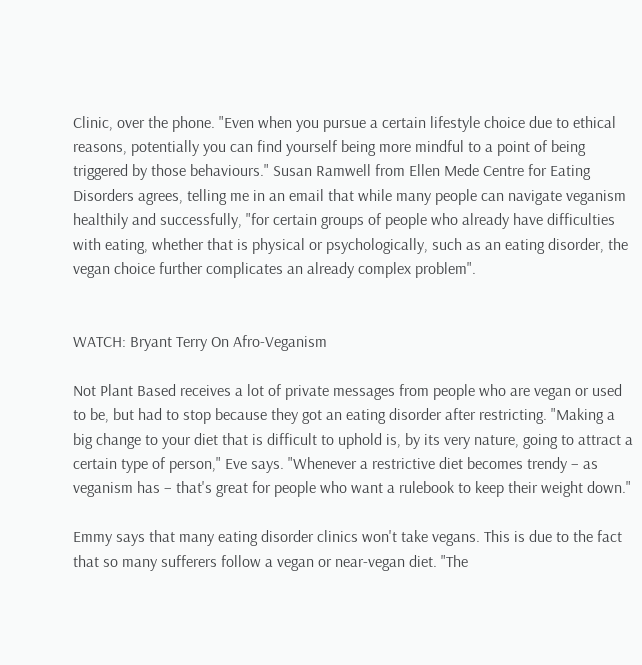Clinic, over the phone. "Even when you pursue a certain lifestyle choice due to ethical reasons, potentially you can find yourself being more mindful to a point of being triggered by those behaviours." Susan Ramwell from Ellen Mede Centre for Eating Disorders agrees, telling me in an email that while many people can navigate veganism healthily and successfully, "for certain groups of people who already have difficulties with eating, whether that is physical or psychologically, such as an eating disorder, the vegan choice further complicates an already complex problem".


WATCH: Bryant Terry On Afro-Veganism

Not Plant Based receives a lot of private messages from people who are vegan or used to be, but had to stop because they got an eating disorder after restricting. "Making a big change to your diet that is difficult to uphold is, by its very nature, going to attract a certain type of person," Eve says. "Whenever a restrictive diet becomes trendy – as veganism has – that's great for people who want a rulebook to keep their weight down."

Emmy says that many eating disorder clinics won't take vegans. This is due to the fact that so many sufferers follow a vegan or near-vegan diet. "The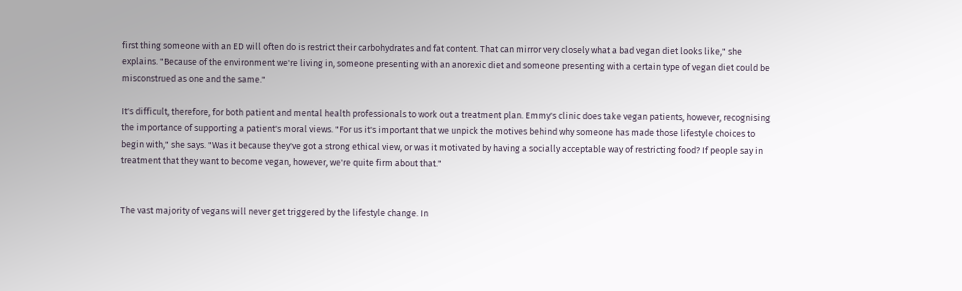first thing someone with an ED will often do is restrict their carbohydrates and fat content. That can mirror very closely what a bad vegan diet looks like," she explains. "Because of the environment we're living in, someone presenting with an anorexic diet and someone presenting with a certain type of vegan diet could be misconstrued as one and the same."

It's difficult, therefore, for both patient and mental health professionals to work out a treatment plan. Emmy's clinic does take vegan patients, however, recognising the importance of supporting a patient's moral views. "For us it's important that we unpick the motives behind why someone has made those lifestyle choices to begin with," she says. "Was it because they've got a strong ethical view, or was it motivated by having a socially acceptable way of restricting food? If people say in treatment that they want to become vegan, however, we're quite firm about that."


The vast majority of vegans will never get triggered by the lifestyle change. In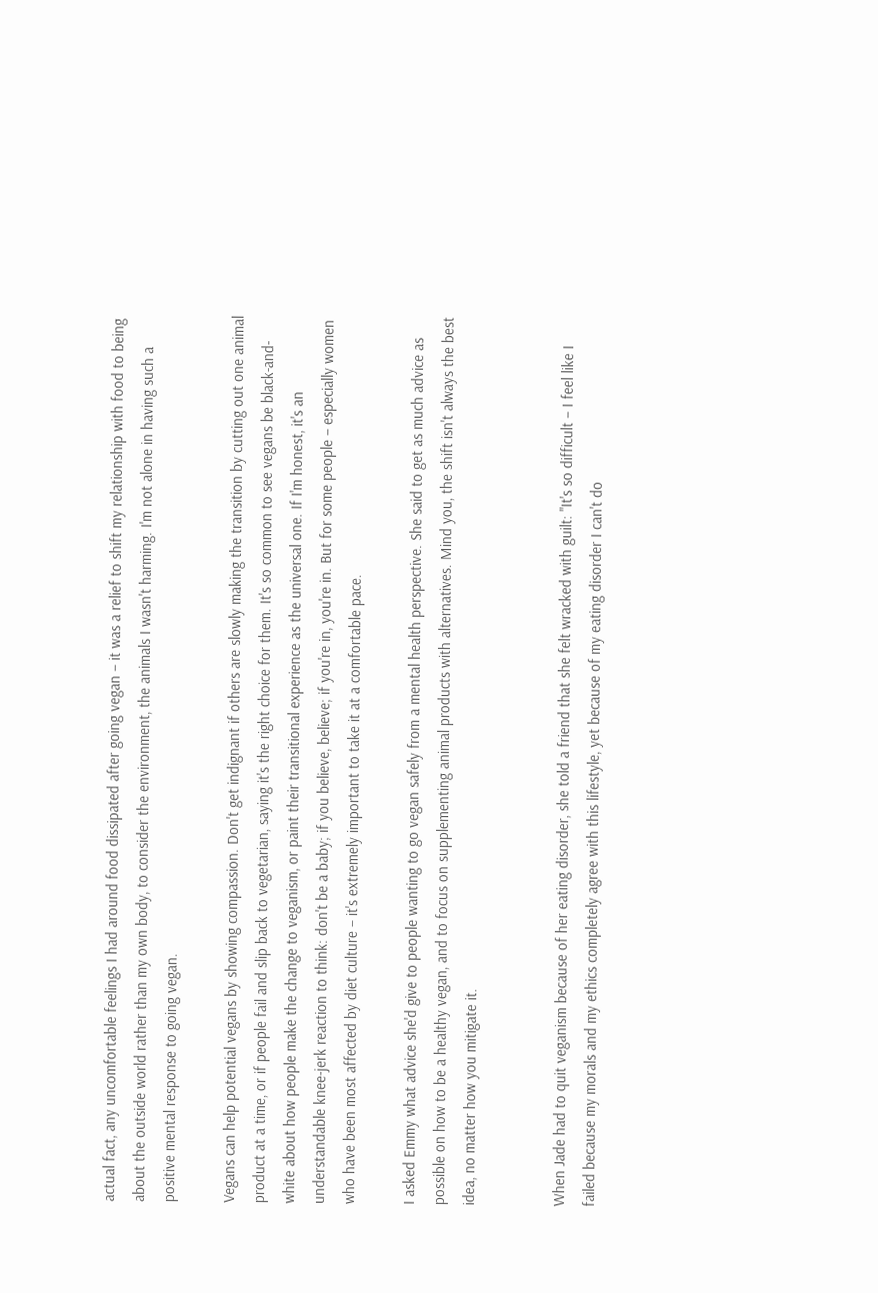actual fact, any uncomfortable feelings I had around food dissipated after going vegan – it was a relief to shift my relationship with food to being about the outside world rather than my own body, to consider the environment, the animals I wasn't harming. I'm not alone in having such a positive mental response to going vegan.

Vegans can help potential vegans by showing compassion. Don't get indignant if others are slowly making the transition by cutting out one animal product at a time, or if people fail and slip back to vegetarian, saying it's the right choice for them. It's so common to see vegans be black-and-white about how people make the change to veganism, or paint their transitional experience as the universal one. If I'm honest, it's an understandable knee-jerk reaction to think: don't be a baby; if you believe, believe; if you're in, you're in. But for some people – especially women who have been most affected by diet culture – it's extremely important to take it at a comfortable pace.

I asked Emmy what advice she'd give to people wanting to go vegan safely from a mental health perspective. She said to get as much advice as possible on how to be a healthy vegan, and to focus on supplementing animal products with alternatives. Mind you, the shift isn't always the best idea, no matter how you mitigate it.


When Jade had to quit veganism because of her eating disorder, she told a friend that she felt wracked with guilt: "It's so difficult – I feel like I failed because my morals and my ethics completely agree with this lifestyle, yet because of my eating disorder I can't do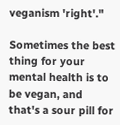veganism 'right'."

Sometimes the best thing for your mental health is to be vegan, and that's a sour pill for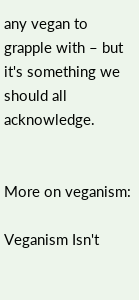any vegan to grapple with – but it's something we should all acknowledge.


More on veganism:

Veganism Isn't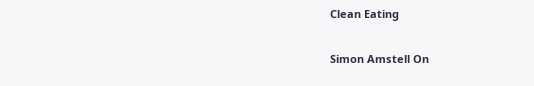Clean Eating

Simon Amstell On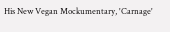His New Vegan Mockumentary, 'Carnage'